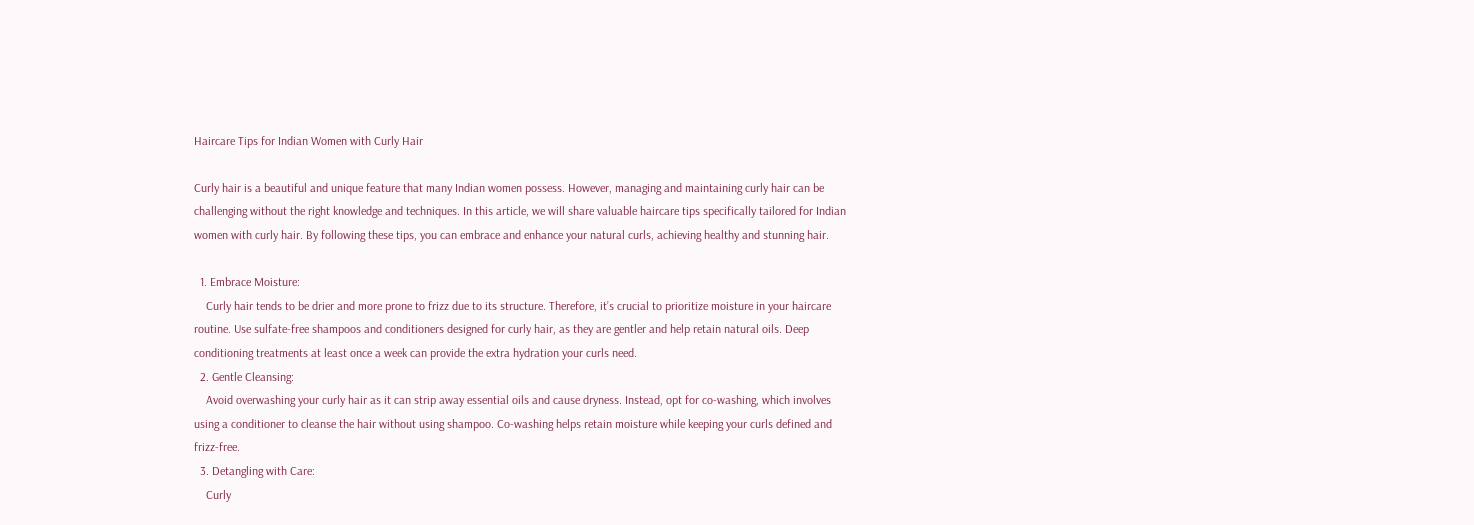Haircare Tips for Indian Women with Curly Hair

Curly hair is a beautiful and unique feature that many Indian women possess. However, managing and maintaining curly hair can be challenging without the right knowledge and techniques. In this article, we will share valuable haircare tips specifically tailored for Indian women with curly hair. By following these tips, you can embrace and enhance your natural curls, achieving healthy and stunning hair.

  1. Embrace Moisture:
    Curly hair tends to be drier and more prone to frizz due to its structure. Therefore, it’s crucial to prioritize moisture in your haircare routine. Use sulfate-free shampoos and conditioners designed for curly hair, as they are gentler and help retain natural oils. Deep conditioning treatments at least once a week can provide the extra hydration your curls need.
  2. Gentle Cleansing:
    Avoid overwashing your curly hair as it can strip away essential oils and cause dryness. Instead, opt for co-washing, which involves using a conditioner to cleanse the hair without using shampoo. Co-washing helps retain moisture while keeping your curls defined and frizz-free.
  3. Detangling with Care:
    Curly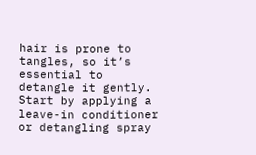hair is prone to tangles, so it’s essential to detangle it gently. Start by applying a leave-in conditioner or detangling spray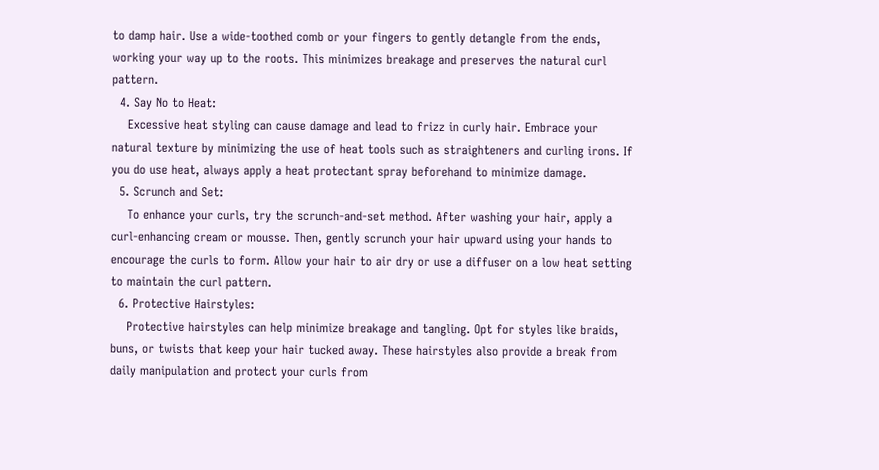to damp hair. Use a wide-toothed comb or your fingers to gently detangle from the ends, working your way up to the roots. This minimizes breakage and preserves the natural curl pattern.
  4. Say No to Heat:
    Excessive heat styling can cause damage and lead to frizz in curly hair. Embrace your natural texture by minimizing the use of heat tools such as straighteners and curling irons. If you do use heat, always apply a heat protectant spray beforehand to minimize damage.
  5. Scrunch and Set:
    To enhance your curls, try the scrunch-and-set method. After washing your hair, apply a curl-enhancing cream or mousse. Then, gently scrunch your hair upward using your hands to encourage the curls to form. Allow your hair to air dry or use a diffuser on a low heat setting to maintain the curl pattern.
  6. Protective Hairstyles:
    Protective hairstyles can help minimize breakage and tangling. Opt for styles like braids, buns, or twists that keep your hair tucked away. These hairstyles also provide a break from daily manipulation and protect your curls from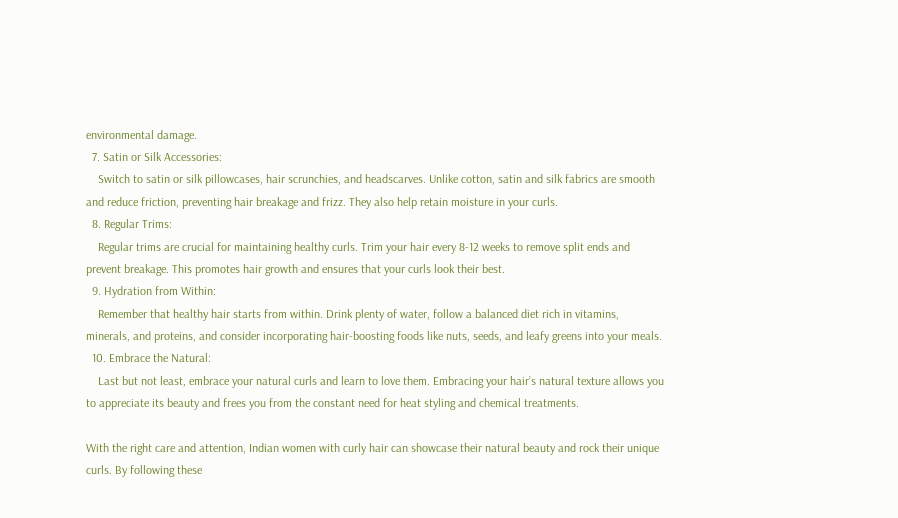environmental damage.
  7. Satin or Silk Accessories:
    Switch to satin or silk pillowcases, hair scrunchies, and headscarves. Unlike cotton, satin and silk fabrics are smooth and reduce friction, preventing hair breakage and frizz. They also help retain moisture in your curls.
  8. Regular Trims:
    Regular trims are crucial for maintaining healthy curls. Trim your hair every 8-12 weeks to remove split ends and prevent breakage. This promotes hair growth and ensures that your curls look their best.
  9. Hydration from Within:
    Remember that healthy hair starts from within. Drink plenty of water, follow a balanced diet rich in vitamins, minerals, and proteins, and consider incorporating hair-boosting foods like nuts, seeds, and leafy greens into your meals.
  10. Embrace the Natural:
    Last but not least, embrace your natural curls and learn to love them. Embracing your hair’s natural texture allows you to appreciate its beauty and frees you from the constant need for heat styling and chemical treatments.

With the right care and attention, Indian women with curly hair can showcase their natural beauty and rock their unique curls. By following these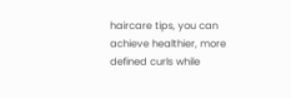haircare tips, you can achieve healthier, more defined curls while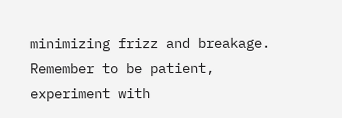minimizing frizz and breakage. Remember to be patient, experiment with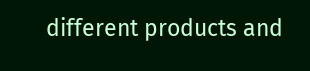different products and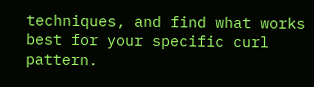techniques, and find what works best for your specific curl pattern.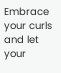Embrace your curls and let your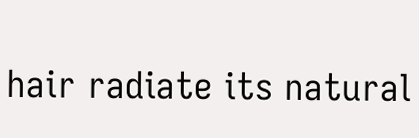hair radiate its natural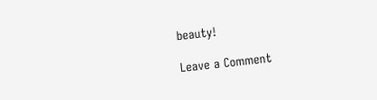beauty!

Leave a Comment